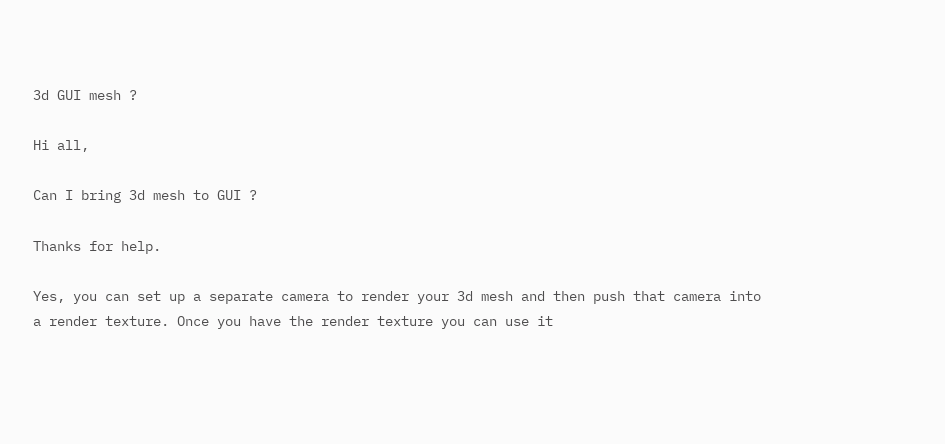3d GUI mesh ?

Hi all,

Can I bring 3d mesh to GUI ?

Thanks for help.

Yes, you can set up a separate camera to render your 3d mesh and then push that camera into a render texture. Once you have the render texture you can use it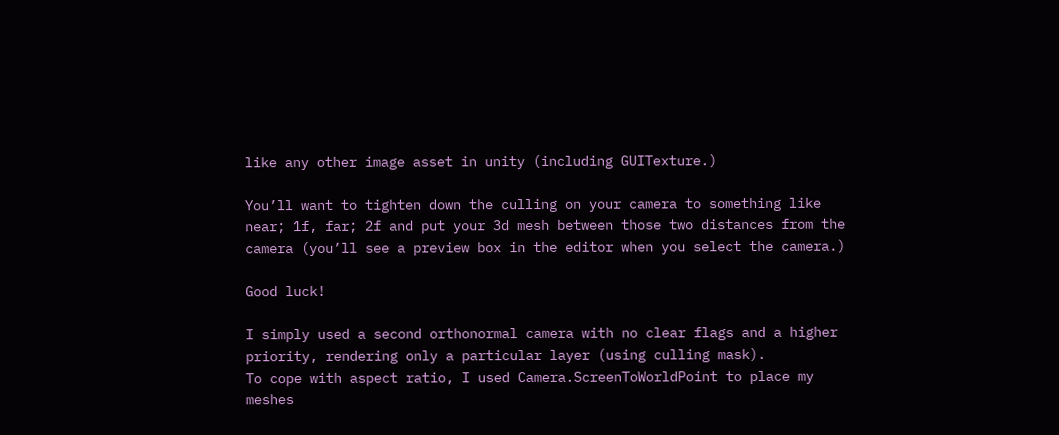like any other image asset in unity (including GUITexture.)

You’ll want to tighten down the culling on your camera to something like near; 1f, far; 2f and put your 3d mesh between those two distances from the camera (you’ll see a preview box in the editor when you select the camera.)

Good luck!

I simply used a second orthonormal camera with no clear flags and a higher priority, rendering only a particular layer (using culling mask).
To cope with aspect ratio, I used Camera.ScreenToWorldPoint to place my meshes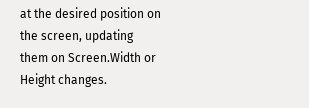at the desired position on the screen, updating them on Screen.Width or Height changes.